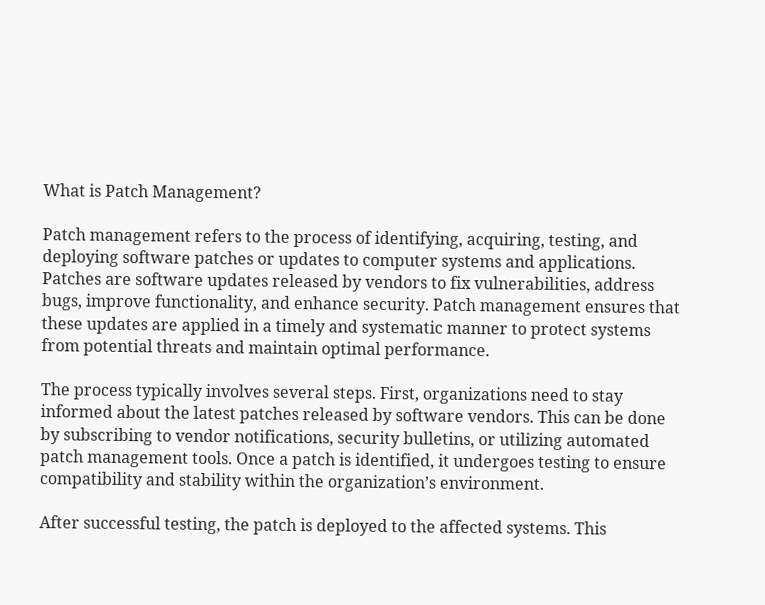What is Patch Management?

Patch management refers to the process of identifying, acquiring, testing, and deploying software patches or updates to computer systems and applications. Patches are software updates released by vendors to fix vulnerabilities, address bugs, improve functionality, and enhance security. Patch management ensures that these updates are applied in a timely and systematic manner to protect systems from potential threats and maintain optimal performance.

The process typically involves several steps. First, organizations need to stay informed about the latest patches released by software vendors. This can be done by subscribing to vendor notifications, security bulletins, or utilizing automated patch management tools. Once a patch is identified, it undergoes testing to ensure compatibility and stability within the organization’s environment.

After successful testing, the patch is deployed to the affected systems. This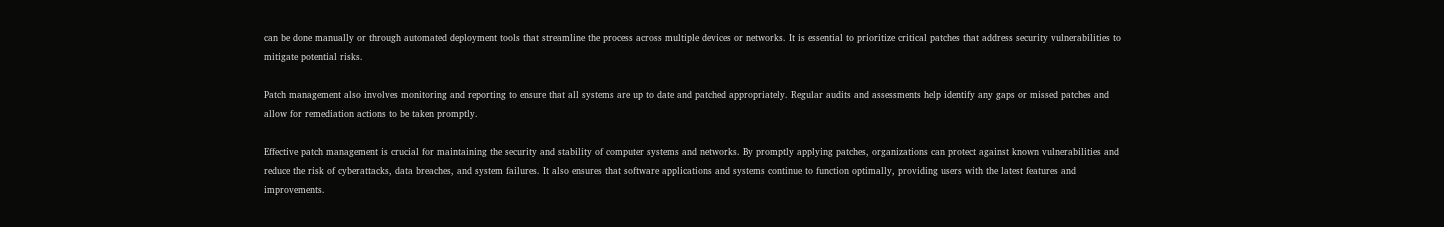can be done manually or through automated deployment tools that streamline the process across multiple devices or networks. It is essential to prioritize critical patches that address security vulnerabilities to mitigate potential risks.

Patch management also involves monitoring and reporting to ensure that all systems are up to date and patched appropriately. Regular audits and assessments help identify any gaps or missed patches and allow for remediation actions to be taken promptly.

Effective patch management is crucial for maintaining the security and stability of computer systems and networks. By promptly applying patches, organizations can protect against known vulnerabilities and reduce the risk of cyberattacks, data breaches, and system failures. It also ensures that software applications and systems continue to function optimally, providing users with the latest features and improvements.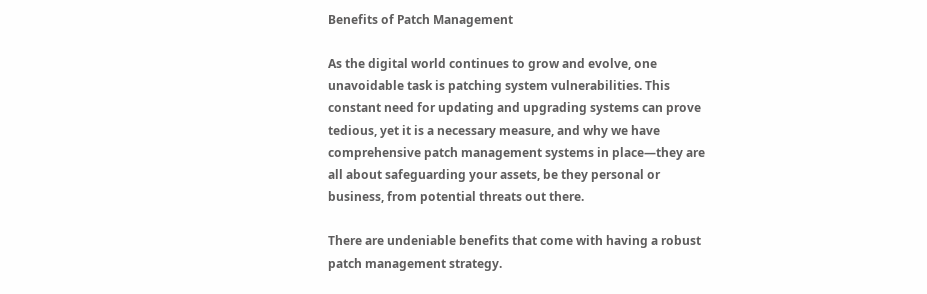Benefits of Patch Management

As the digital world continues to grow and evolve, one unavoidable task is patching system vulnerabilities. This constant need for updating and upgrading systems can prove tedious, yet it is a necessary measure, and why we have comprehensive patch management systems in place—they are all about safeguarding your assets, be they personal or business, from potential threats out there.

There are undeniable benefits that come with having a robust patch management strategy.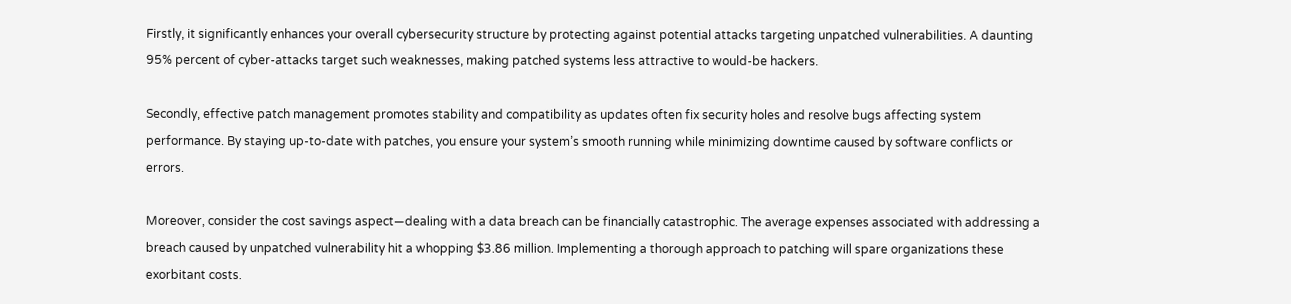Firstly, it significantly enhances your overall cybersecurity structure by protecting against potential attacks targeting unpatched vulnerabilities. A daunting 95% percent of cyber-attacks target such weaknesses, making patched systems less attractive to would-be hackers.

Secondly, effective patch management promotes stability and compatibility as updates often fix security holes and resolve bugs affecting system performance. By staying up-to-date with patches, you ensure your system’s smooth running while minimizing downtime caused by software conflicts or errors.

Moreover, consider the cost savings aspect—dealing with a data breach can be financially catastrophic. The average expenses associated with addressing a breach caused by unpatched vulnerability hit a whopping $3.86 million. Implementing a thorough approach to patching will spare organizations these exorbitant costs.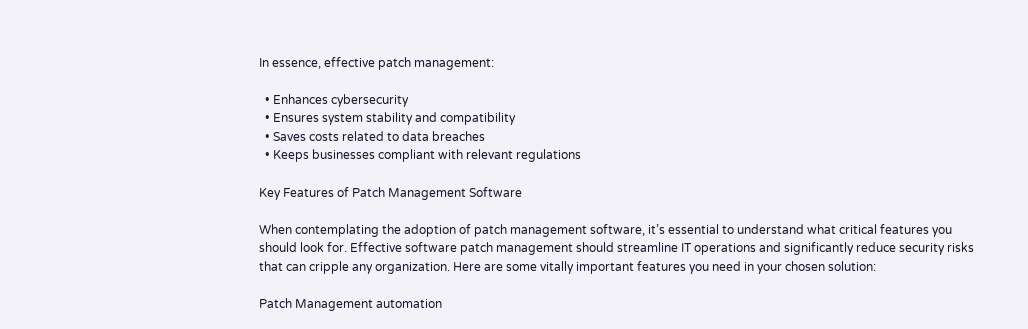In essence, effective patch management:

  • Enhances cybersecurity
  • Ensures system stability and compatibility
  • Saves costs related to data breaches
  • Keeps businesses compliant with relevant regulations

Key Features of Patch Management Software

When contemplating the adoption of patch management software, it’s essential to understand what critical features you should look for. Effective software patch management should streamline IT operations and significantly reduce security risks that can cripple any organization. Here are some vitally important features you need in your chosen solution:

Patch Management automation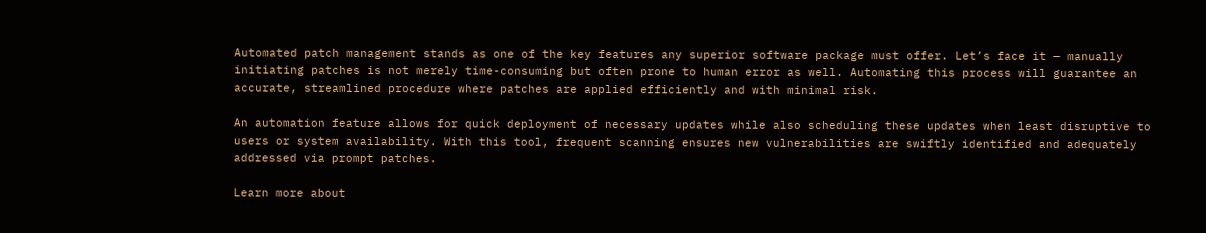Automated patch management stands as one of the key features any superior software package must offer. Let’s face it — manually initiating patches is not merely time-consuming but often prone to human error as well. Automating this process will guarantee an accurate, streamlined procedure where patches are applied efficiently and with minimal risk.

An automation feature allows for quick deployment of necessary updates while also scheduling these updates when least disruptive to users or system availability. With this tool, frequent scanning ensures new vulnerabilities are swiftly identified and adequately addressed via prompt patches.

Learn more about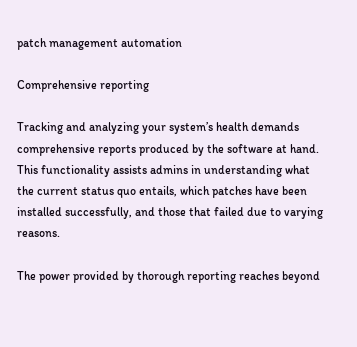patch management automation

Comprehensive reporting

Tracking and analyzing your system’s health demands comprehensive reports produced by the software at hand. This functionality assists admins in understanding what the current status quo entails, which patches have been installed successfully, and those that failed due to varying reasons.

The power provided by thorough reporting reaches beyond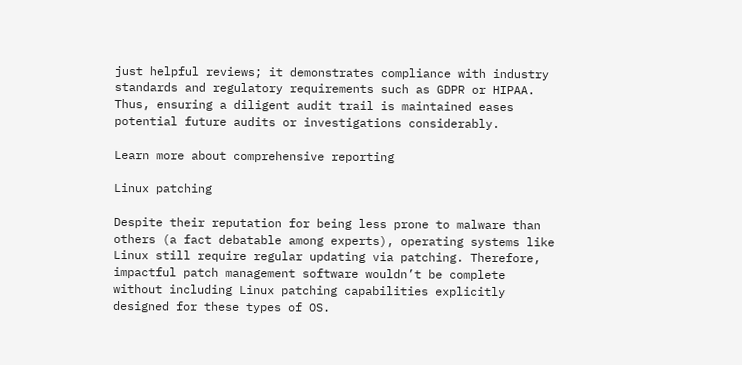just helpful reviews; it demonstrates compliance with industry standards and regulatory requirements such as GDPR or HIPAA. Thus, ensuring a diligent audit trail is maintained eases potential future audits or investigations considerably.

Learn more about comprehensive reporting

Linux patching

Despite their reputation for being less prone to malware than others (a fact debatable among experts), operating systems like Linux still require regular updating via patching. Therefore, impactful patch management software wouldn’t be complete without including Linux patching capabilities explicitly designed for these types of OS.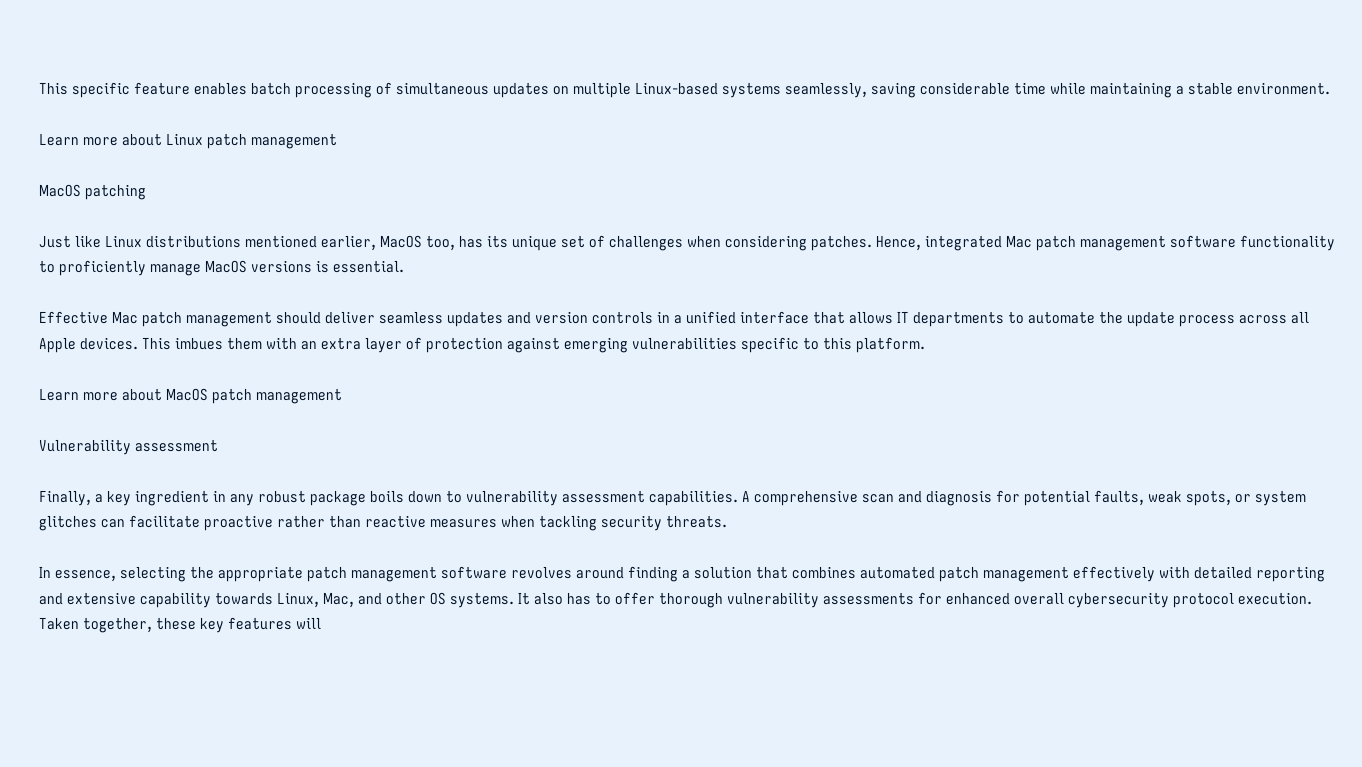This specific feature enables batch processing of simultaneous updates on multiple Linux-based systems seamlessly, saving considerable time while maintaining a stable environment.

Learn more about Linux patch management

MacOS patching

Just like Linux distributions mentioned earlier, MacOS too, has its unique set of challenges when considering patches. Hence, integrated Mac patch management software functionality to proficiently manage MacOS versions is essential.

Effective Mac patch management should deliver seamless updates and version controls in a unified interface that allows IT departments to automate the update process across all Apple devices. This imbues them with an extra layer of protection against emerging vulnerabilities specific to this platform.

Learn more about MacOS patch management

Vulnerability assessment

Finally, a key ingredient in any robust package boils down to vulnerability assessment capabilities. A comprehensive scan and diagnosis for potential faults, weak spots, or system glitches can facilitate proactive rather than reactive measures when tackling security threats.

In essence, selecting the appropriate patch management software revolves around finding a solution that combines automated patch management effectively with detailed reporting and extensive capability towards Linux, Mac, and other OS systems. It also has to offer thorough vulnerability assessments for enhanced overall cybersecurity protocol execution. Taken together, these key features will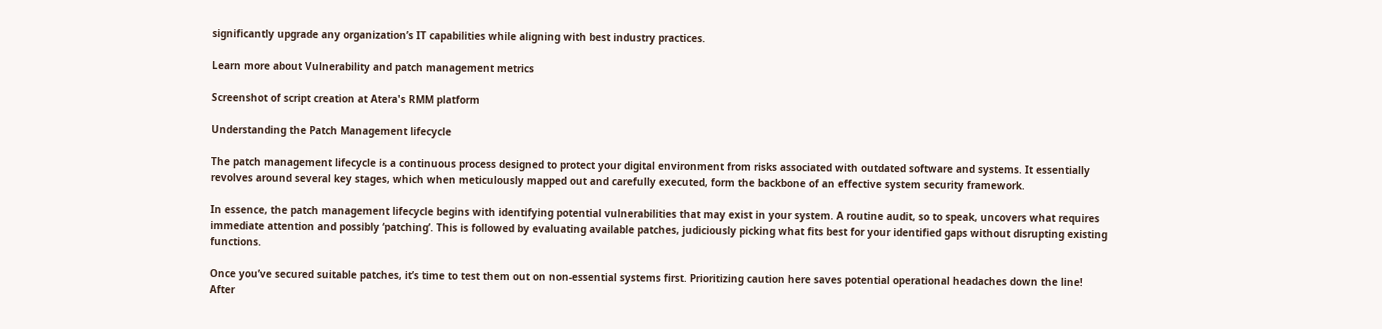significantly upgrade any organization’s IT capabilities while aligning with best industry practices.

Learn more about Vulnerability and patch management metrics

Screenshot of script creation at Atera's RMM platform

Understanding the Patch Management lifecycle

The patch management lifecycle is a continuous process designed to protect your digital environment from risks associated with outdated software and systems. It essentially revolves around several key stages, which when meticulously mapped out and carefully executed, form the backbone of an effective system security framework.

In essence, the patch management lifecycle begins with identifying potential vulnerabilities that may exist in your system. A routine audit, so to speak, uncovers what requires immediate attention and possibly ‘patching’. This is followed by evaluating available patches, judiciously picking what fits best for your identified gaps without disrupting existing functions.

Once you’ve secured suitable patches, it’s time to test them out on non-essential systems first. Prioritizing caution here saves potential operational headaches down the line! After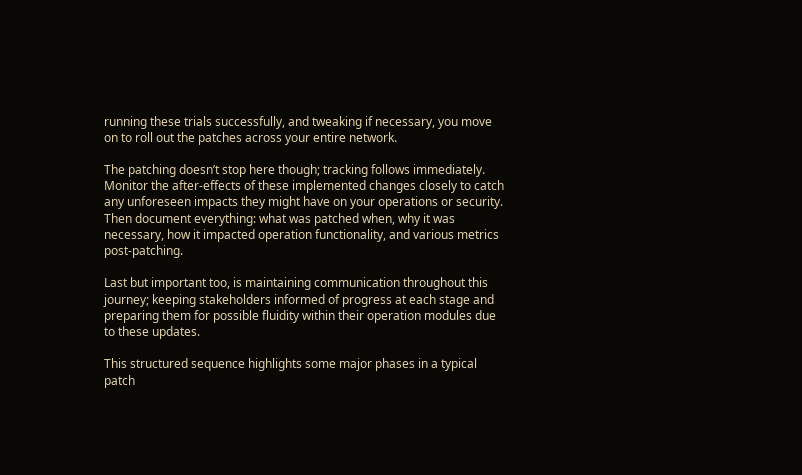running these trials successfully, and tweaking if necessary, you move on to roll out the patches across your entire network.

The patching doesn’t stop here though; tracking follows immediately. Monitor the after-effects of these implemented changes closely to catch any unforeseen impacts they might have on your operations or security. Then document everything: what was patched when, why it was necessary, how it impacted operation functionality, and various metrics post-patching.

Last but important too, is maintaining communication throughout this journey; keeping stakeholders informed of progress at each stage and preparing them for possible fluidity within their operation modules due to these updates.

This structured sequence highlights some major phases in a typical patch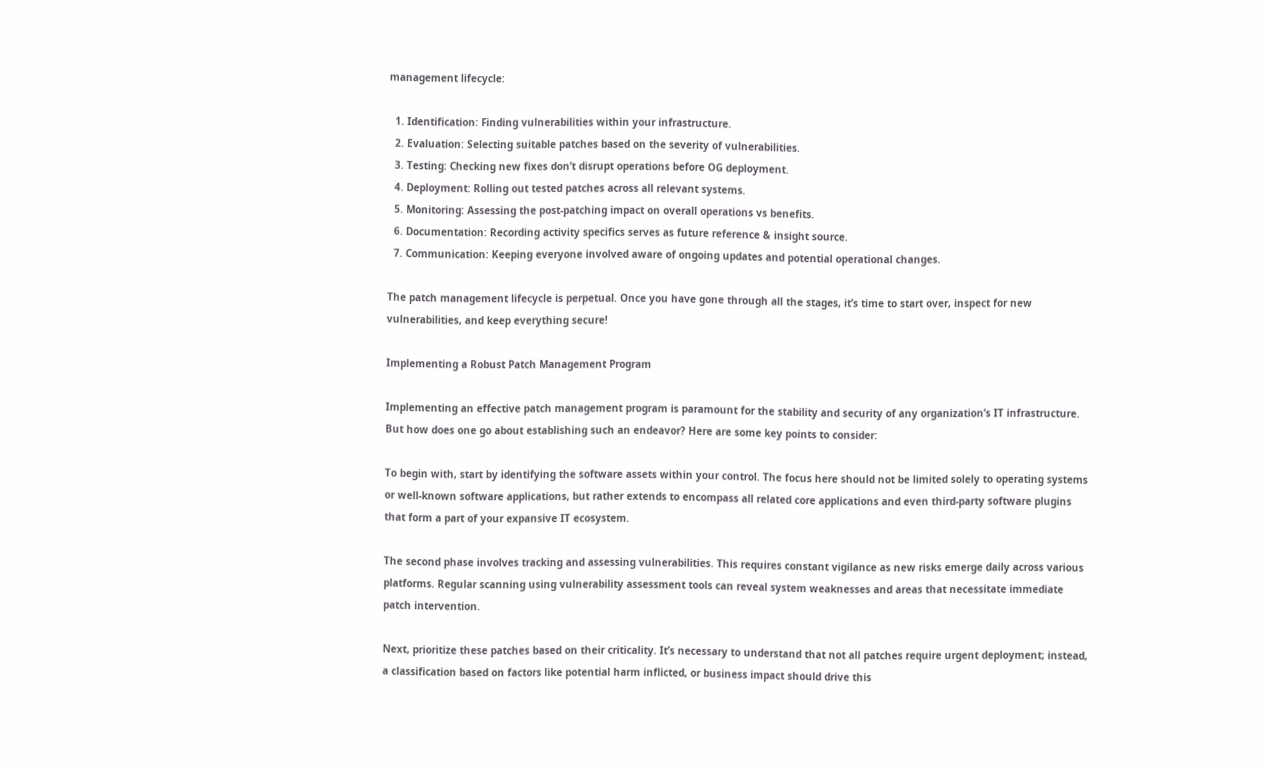management lifecycle:

  1. Identification: Finding vulnerabilities within your infrastructure.
  2. Evaluation: Selecting suitable patches based on the severity of vulnerabilities.
  3. Testing: Checking new fixes don’t disrupt operations before OG deployment.
  4. Deployment: Rolling out tested patches across all relevant systems.
  5. Monitoring: Assessing the post-patching impact on overall operations vs benefits.
  6. Documentation: Recording activity specifics serves as future reference & insight source.
  7. Communication: Keeping everyone involved aware of ongoing updates and potential operational changes.

The patch management lifecycle is perpetual. Once you have gone through all the stages, it’s time to start over, inspect for new vulnerabilities, and keep everything secure!

Implementing a Robust Patch Management Program

Implementing an effective patch management program is paramount for the stability and security of any organization’s IT infrastructure. But how does one go about establishing such an endeavor? Here are some key points to consider:

To begin with, start by identifying the software assets within your control. The focus here should not be limited solely to operating systems or well-known software applications, but rather extends to encompass all related core applications and even third-party software plugins that form a part of your expansive IT ecosystem.

The second phase involves tracking and assessing vulnerabilities. This requires constant vigilance as new risks emerge daily across various platforms. Regular scanning using vulnerability assessment tools can reveal system weaknesses and areas that necessitate immediate patch intervention.

Next, prioritize these patches based on their criticality. It’s necessary to understand that not all patches require urgent deployment; instead, a classification based on factors like potential harm inflicted, or business impact should drive this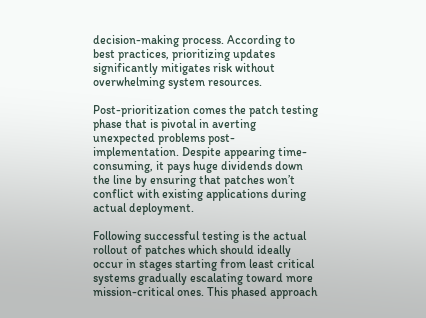decision-making process. According to best practices, prioritizing updates significantly mitigates risk without overwhelming system resources.

Post-prioritization comes the patch testing phase that is pivotal in averting unexpected problems post-implementation. Despite appearing time-consuming, it pays huge dividends down the line by ensuring that patches won’t conflict with existing applications during actual deployment.

Following successful testing is the actual rollout of patches which should ideally occur in stages starting from least critical systems gradually escalating toward more mission-critical ones. This phased approach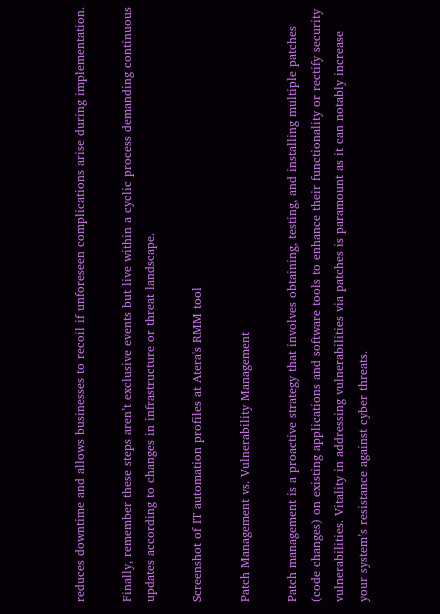reduces downtime and allows businesses to recoil if unforeseen complications arise during implementation.

Finally, remember these steps aren’t exclusive events but live within a cyclic process demanding continuous updates according to changes in infrastructure or threat landscape.

Screenshot of IT automation profiles at Atera's RMM tool

Patch Management vs. Vulnerability Management

Patch management is a proactive strategy that involves obtaining, testing, and installing multiple patches (code changes) on existing applications and software tools to enhance their functionality or rectify security vulnerabilities. Vitality in addressing vulnerabilities via patches is paramount as it can notably increase your system’s resistance against cyber threats.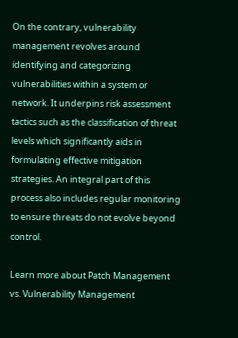On the contrary, vulnerability management revolves around identifying and categorizing vulnerabilities within a system or network. It underpins risk assessment tactics such as the classification of threat levels which significantly aids in formulating effective mitigation strategies. An integral part of this process also includes regular monitoring to ensure threats do not evolve beyond control.

Learn more about Patch Management vs. Vulnerability Management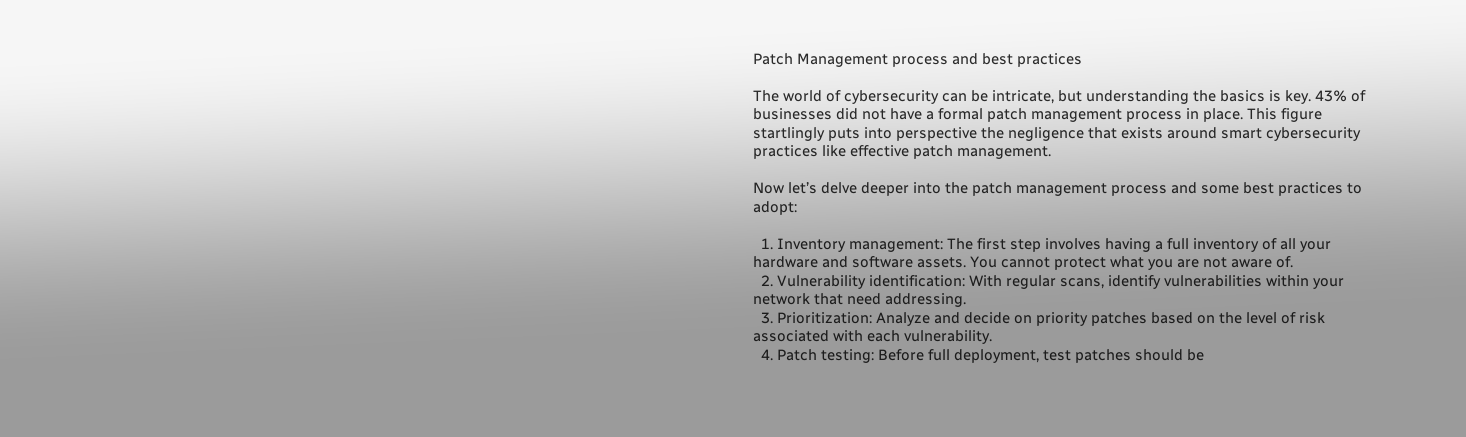Patch Management process and best practices

The world of cybersecurity can be intricate, but understanding the basics is key. 43% of businesses did not have a formal patch management process in place. This figure startlingly puts into perspective the negligence that exists around smart cybersecurity practices like effective patch management.

Now let’s delve deeper into the patch management process and some best practices to adopt:

  1. Inventory management: The first step involves having a full inventory of all your hardware and software assets. You cannot protect what you are not aware of.
  2. Vulnerability identification: With regular scans, identify vulnerabilities within your network that need addressing.
  3. Prioritization: Analyze and decide on priority patches based on the level of risk associated with each vulnerability.
  4. Patch testing: Before full deployment, test patches should be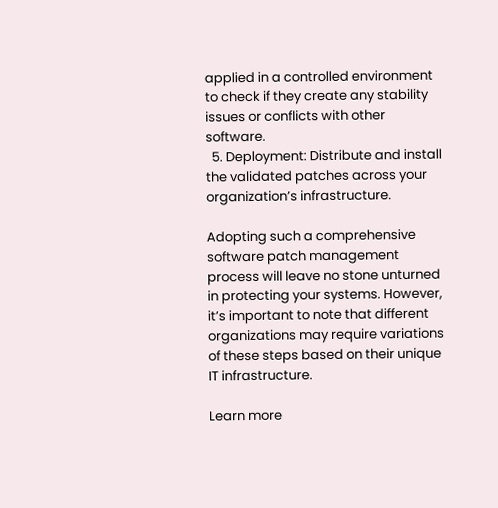applied in a controlled environment to check if they create any stability issues or conflicts with other software.
  5. Deployment: Distribute and install the validated patches across your organization’s infrastructure.

Adopting such a comprehensive software patch management process will leave no stone unturned in protecting your systems. However, it’s important to note that different organizations may require variations of these steps based on their unique IT infrastructure.

Learn more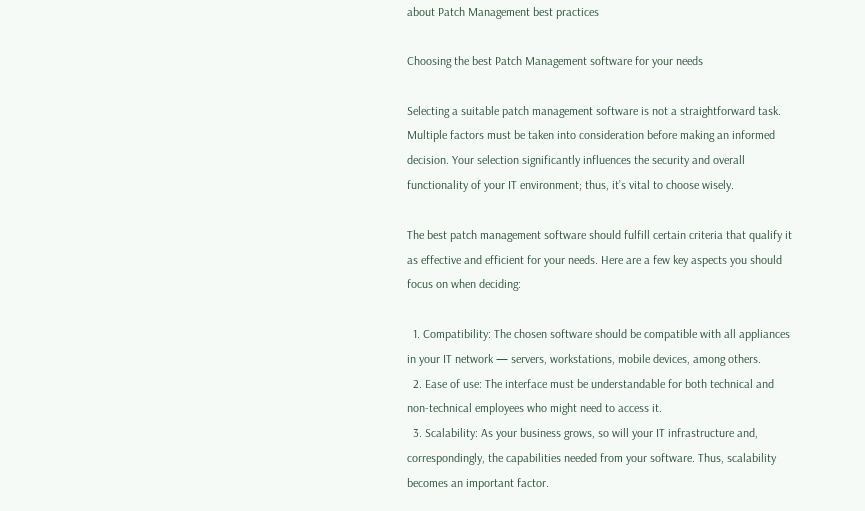about Patch Management best practices

Choosing the best Patch Management software for your needs

Selecting a suitable patch management software is not a straightforward task. Multiple factors must be taken into consideration before making an informed decision. Your selection significantly influences the security and overall functionality of your IT environment; thus, it’s vital to choose wisely.

The best patch management software should fulfill certain criteria that qualify it as effective and efficient for your needs. Here are a few key aspects you should focus on when deciding:

  1. Compatibility: The chosen software should be compatible with all appliances in your IT network — servers, workstations, mobile devices, among others.
  2. Ease of use: The interface must be understandable for both technical and non-technical employees who might need to access it.
  3. Scalability: As your business grows, so will your IT infrastructure and, correspondingly, the capabilities needed from your software. Thus, scalability becomes an important factor.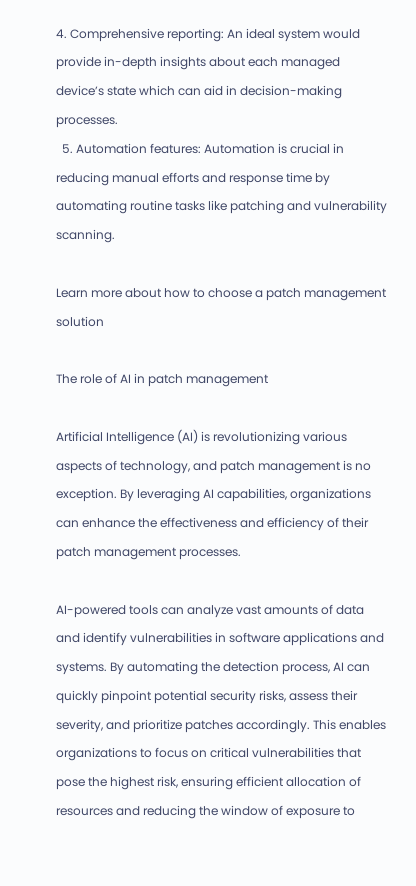4. Comprehensive reporting: An ideal system would provide in-depth insights about each managed device’s state which can aid in decision-making processes.
  5. Automation features: Automation is crucial in reducing manual efforts and response time by automating routine tasks like patching and vulnerability scanning.

Learn more about how to choose a patch management solution

The role of AI in patch management

Artificial Intelligence (AI) is revolutionizing various aspects of technology, and patch management is no exception. By leveraging AI capabilities, organizations can enhance the effectiveness and efficiency of their patch management processes.

AI-powered tools can analyze vast amounts of data and identify vulnerabilities in software applications and systems. By automating the detection process, AI can quickly pinpoint potential security risks, assess their severity, and prioritize patches accordingly. This enables organizations to focus on critical vulnerabilities that pose the highest risk, ensuring efficient allocation of resources and reducing the window of exposure to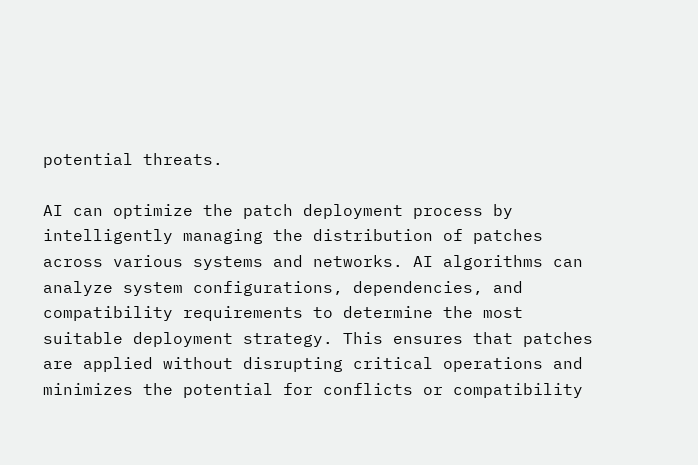potential threats.

AI can optimize the patch deployment process by intelligently managing the distribution of patches across various systems and networks. AI algorithms can analyze system configurations, dependencies, and compatibility requirements to determine the most suitable deployment strategy. This ensures that patches are applied without disrupting critical operations and minimizes the potential for conflicts or compatibility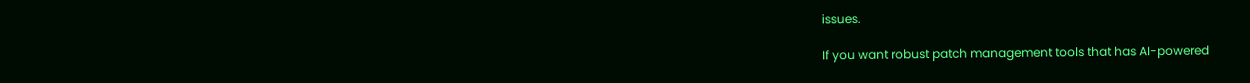issues.

If you want robust patch management tools that has AI-powered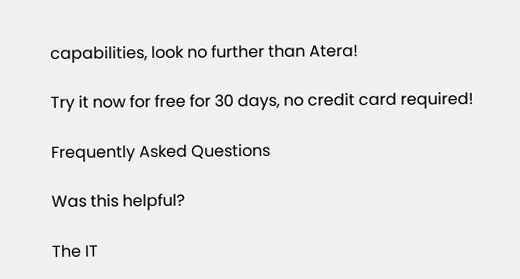capabilities, look no further than Atera!

Try it now for free for 30 days, no credit card required!

Frequently Asked Questions

Was this helpful?

The IT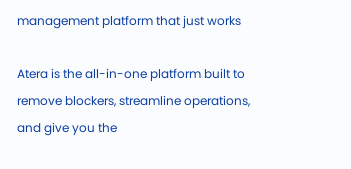management platform that just works

Atera is the all-in-one platform built to remove blockers, streamline operations, and give you the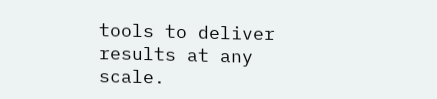tools to deliver results at any scale.